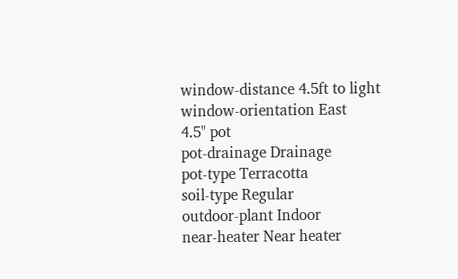window-distance 4.5ft to light
window-orientation East
4.5" pot
pot-drainage Drainage
pot-type Terracotta
soil-type Regular
outdoor-plant Indoor
near-heater Near heater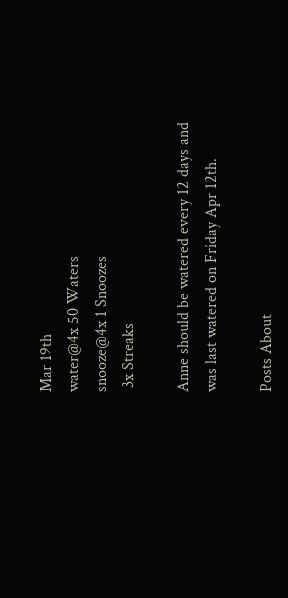Mar 19th
water@4x 50 Waters
snooze@4x 1 Snoozes
 3x Streaks

Anne should be watered every 12 days and was last watered on Friday Apr 12th.

Posts About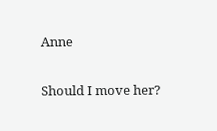Anne

Should I move her?